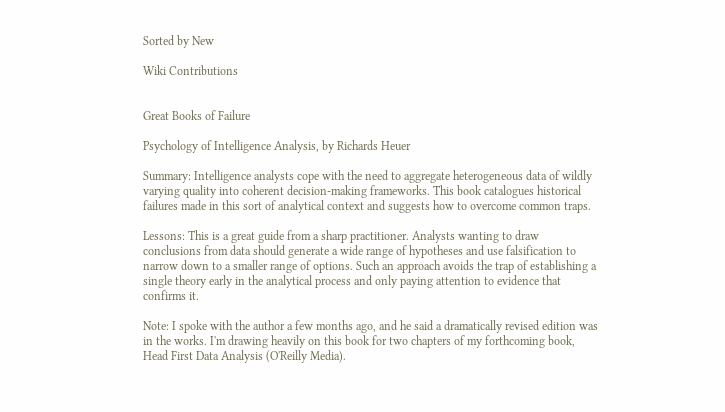Sorted by New

Wiki Contributions


Great Books of Failure

Psychology of Intelligence Analysis, by Richards Heuer

Summary: Intelligence analysts cope with the need to aggregate heterogeneous data of wildly varying quality into coherent decision-making frameworks. This book catalogues historical failures made in this sort of analytical context and suggests how to overcome common traps.

Lessons: This is a great guide from a sharp practitioner. Analysts wanting to draw conclusions from data should generate a wide range of hypotheses and use falsification to narrow down to a smaller range of options. Such an approach avoids the trap of establishing a single theory early in the analytical process and only paying attention to evidence that confirms it.

Note: I spoke with the author a few months ago, and he said a dramatically revised edition was in the works. I'm drawing heavily on this book for two chapters of my forthcoming book, Head First Data Analysis (O'Reilly Media).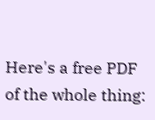Here's a free PDF of the whole thing: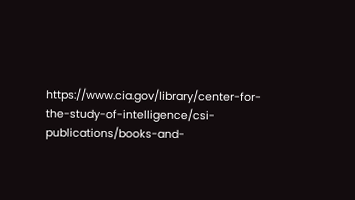https://www.cia.gov/library/center-for-the-study-of-intelligence/csi-publications/books-and-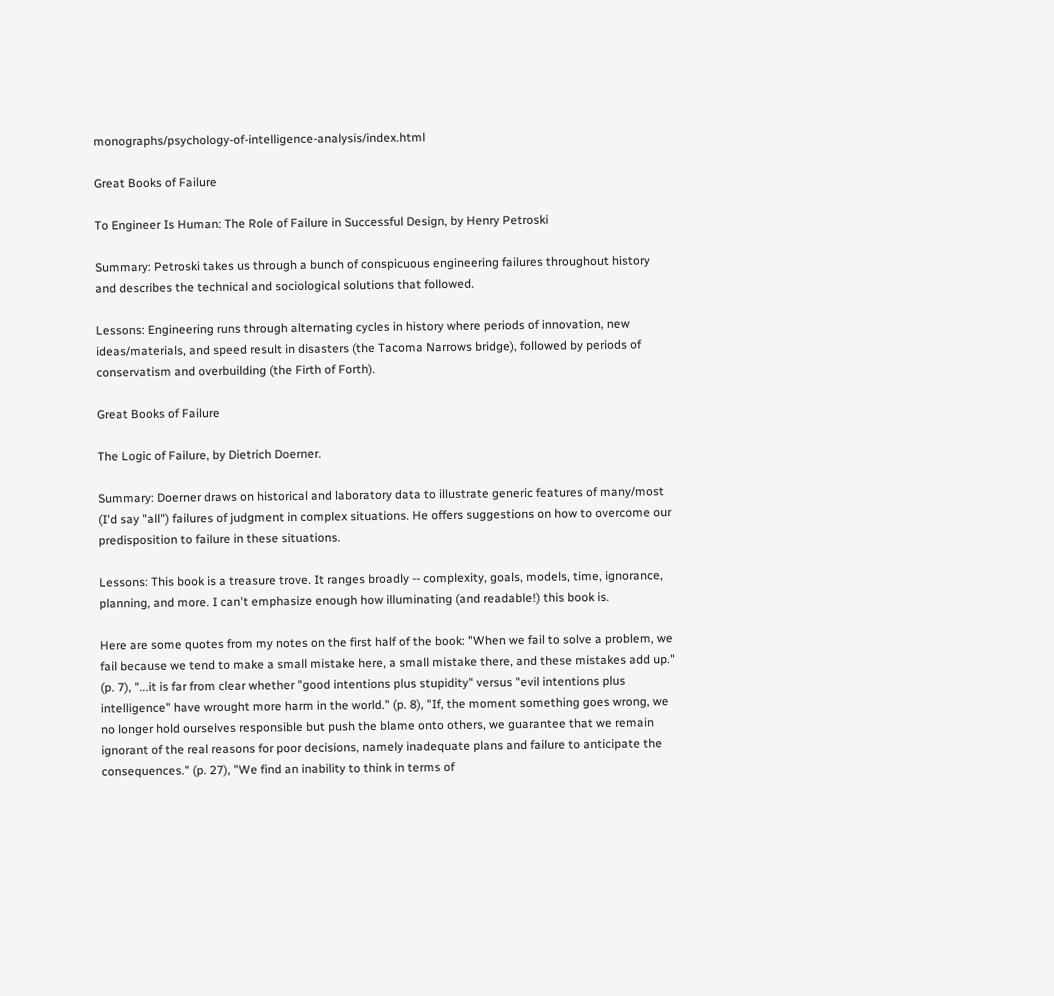monographs/psychology-of-intelligence-analysis/index.html

Great Books of Failure

To Engineer Is Human: The Role of Failure in Successful Design, by Henry Petroski

Summary: Petroski takes us through a bunch of conspicuous engineering failures throughout history and describes the technical and sociological solutions that followed.

Lessons: Engineering runs through alternating cycles in history where periods of innovation, new ideas/materials, and speed result in disasters (the Tacoma Narrows bridge), followed by periods of conservatism and overbuilding (the Firth of Forth).

Great Books of Failure

The Logic of Failure, by Dietrich Doerner.

Summary: Doerner draws on historical and laboratory data to illustrate generic features of many/most (I'd say "all") failures of judgment in complex situations. He offers suggestions on how to overcome our predisposition to failure in these situations.

Lessons: This book is a treasure trove. It ranges broadly -- complexity, goals, models, time, ignorance, planning, and more. I can't emphasize enough how illuminating (and readable!) this book is.

Here are some quotes from my notes on the first half of the book: "When we fail to solve a problem, we fail because we tend to make a small mistake here, a small mistake there, and these mistakes add up." (p. 7), "...it is far from clear whether "good intentions plus stupidity" versus "evil intentions plus intelligence" have wrought more harm in the world." (p. 8), "If, the moment something goes wrong, we no longer hold ourselves responsible but push the blame onto others, we guarantee that we remain ignorant of the real reasons for poor decisions, namely inadequate plans and failure to anticipate the consequences." (p. 27), "We find an inability to think in terms of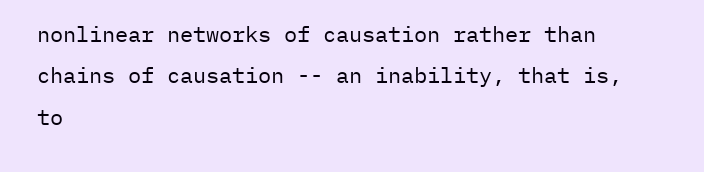nonlinear networks of causation rather than chains of causation -- an inability, that is, to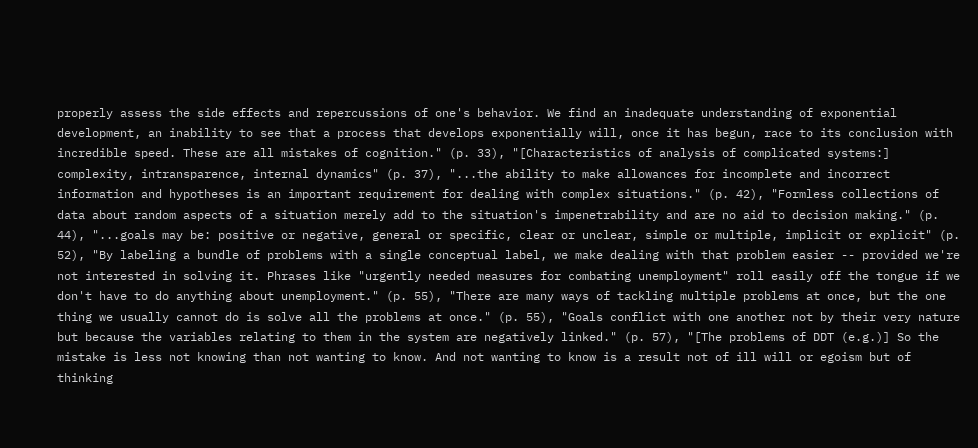properly assess the side effects and repercussions of one's behavior. We find an inadequate understanding of exponential development, an inability to see that a process that develops exponentially will, once it has begun, race to its conclusion with incredible speed. These are all mistakes of cognition." (p. 33), "[Characteristics of analysis of complicated systems:] complexity, intransparence, internal dynamics" (p. 37), "...the ability to make allowances for incomplete and incorrect information and hypotheses is an important requirement for dealing with complex situations." (p. 42), "Formless collections of data about random aspects of a situation merely add to the situation's impenetrability and are no aid to decision making." (p. 44), "...goals may be: positive or negative, general or specific, clear or unclear, simple or multiple, implicit or explicit" (p. 52), "By labeling a bundle of problems with a single conceptual label, we make dealing with that problem easier -- provided we're not interested in solving it. Phrases like "urgently needed measures for combating unemployment" roll easily off the tongue if we don't have to do anything about unemployment." (p. 55), "There are many ways of tackling multiple problems at once, but the one thing we usually cannot do is solve all the problems at once." (p. 55), "Goals conflict with one another not by their very nature but because the variables relating to them in the system are negatively linked." (p. 57), "[The problems of DDT (e.g.)] So the mistake is less not knowing than not wanting to know. And not wanting to know is a result not of ill will or egoism but of thinking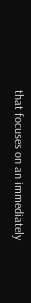that focuses on an immediately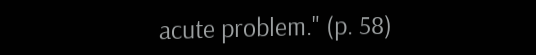acute problem." (p. 58)